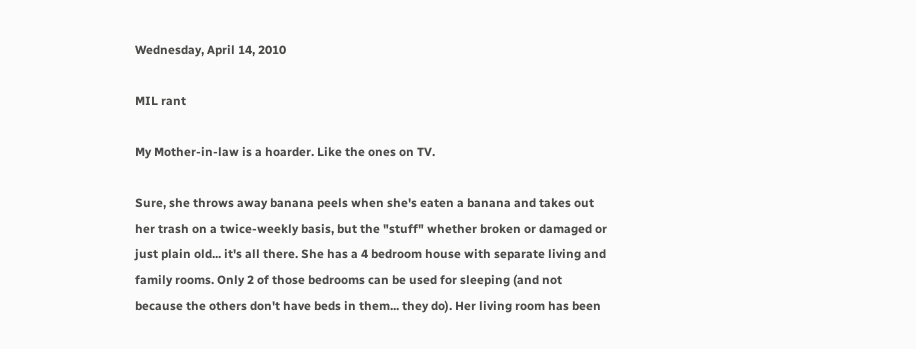Wednesday, April 14, 2010

MIL rant

My Mother-in-law is a hoarder. Like the ones on TV.

Sure, she throws away banana peels when she's eaten a banana and takes out her trash on a twice-weekly basis, but the "stuff" whether broken or damaged or just plain old... it's all there. She has a 4 bedroom house with separate living and family rooms. Only 2 of those bedrooms can be used for sleeping (and not because the others don't have beds in them... they do). Her living room has been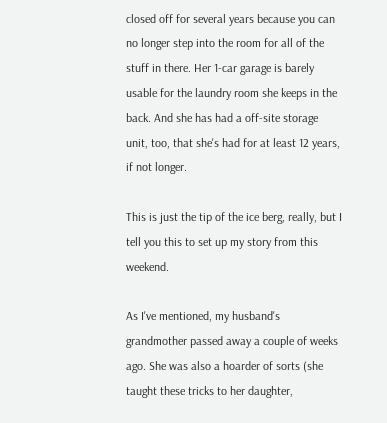closed off for several years because you can no longer step into the room for all of the stuff in there. Her 1-car garage is barely usable for the laundry room she keeps in the back. And she has had a off-site storage unit, too, that she's had for at least 12 years, if not longer.

This is just the tip of the ice berg, really, but I tell you this to set up my story from this weekend.

As I've mentioned, my husband's grandmother passed away a couple of weeks ago. She was also a hoarder of sorts (she taught these tricks to her daughter,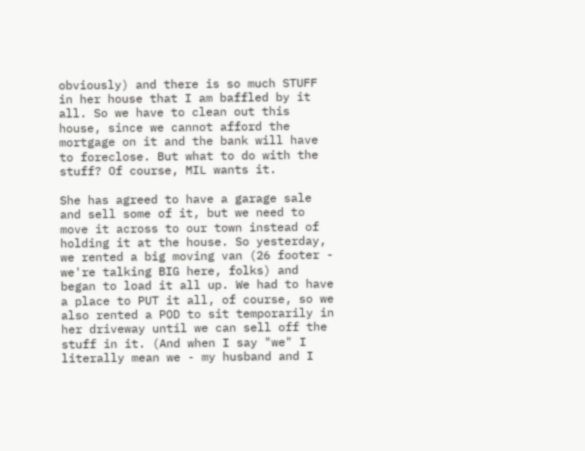obviously) and there is so much STUFF in her house that I am baffled by it all. So we have to clean out this house, since we cannot afford the mortgage on it and the bank will have to foreclose. But what to do with the stuff? Of course, MIL wants it.

She has agreed to have a garage sale and sell some of it, but we need to move it across to our town instead of holding it at the house. So yesterday, we rented a big moving van (26 footer - we're talking BIG here, folks) and began to load it all up. We had to have a place to PUT it all, of course, so we also rented a POD to sit temporarily in her driveway until we can sell off the stuff in it. (And when I say "we" I literally mean we - my husband and I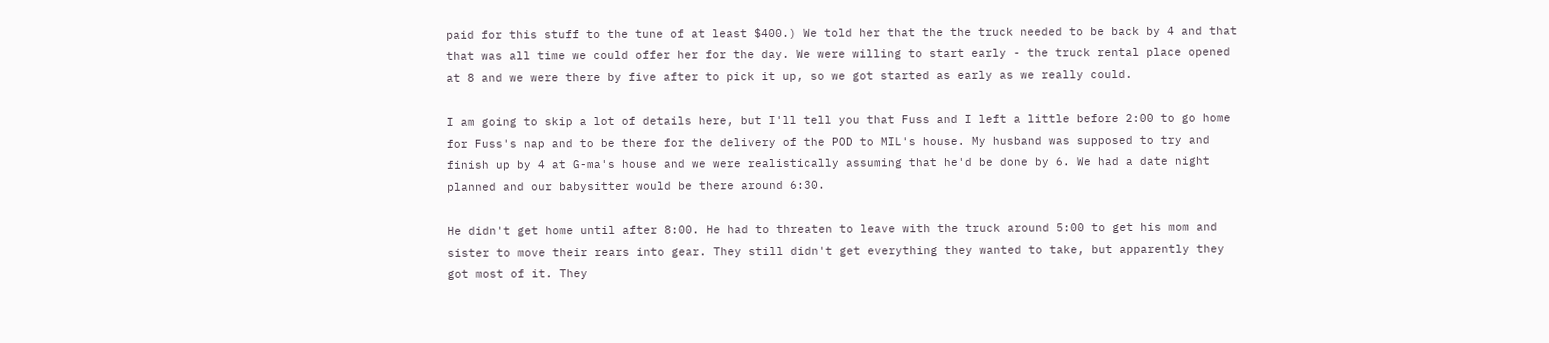paid for this stuff to the tune of at least $400.) We told her that the the truck needed to be back by 4 and that that was all time we could offer her for the day. We were willing to start early - the truck rental place opened at 8 and we were there by five after to pick it up, so we got started as early as we really could.

I am going to skip a lot of details here, but I'll tell you that Fuss and I left a little before 2:00 to go home for Fuss's nap and to be there for the delivery of the POD to MIL's house. My husband was supposed to try and finish up by 4 at G-ma's house and we were realistically assuming that he'd be done by 6. We had a date night planned and our babysitter would be there around 6:30.

He didn't get home until after 8:00. He had to threaten to leave with the truck around 5:00 to get his mom and sister to move their rears into gear. They still didn't get everything they wanted to take, but apparently they got most of it. They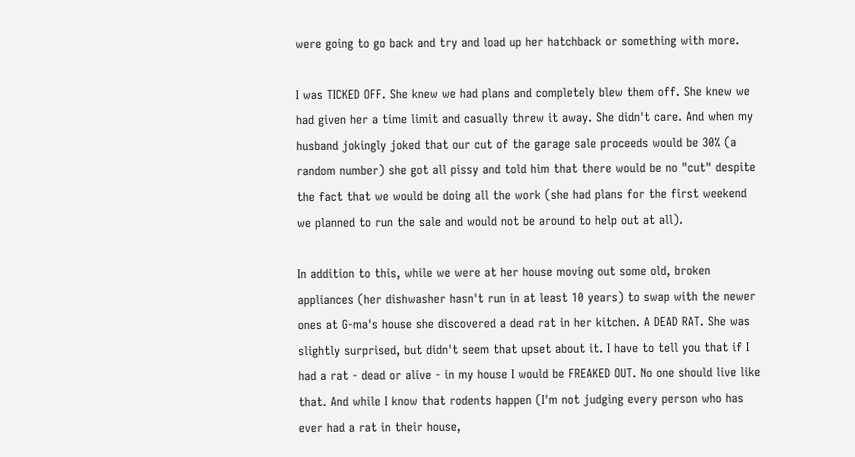were going to go back and try and load up her hatchback or something with more.

I was TICKED OFF. She knew we had plans and completely blew them off. She knew we had given her a time limit and casually threw it away. She didn't care. And when my husband jokingly joked that our cut of the garage sale proceeds would be 30% (a random number) she got all pissy and told him that there would be no "cut" despite the fact that we would be doing all the work (she had plans for the first weekend we planned to run the sale and would not be around to help out at all).

In addition to this, while we were at her house moving out some old, broken appliances (her dishwasher hasn't run in at least 10 years) to swap with the newer ones at G-ma's house she discovered a dead rat in her kitchen. A DEAD RAT. She was slightly surprised, but didn't seem that upset about it. I have to tell you that if I had a rat - dead or alive - in my house I would be FREAKED OUT. No one should live like that. And while I know that rodents happen (I'm not judging every person who has ever had a rat in their house,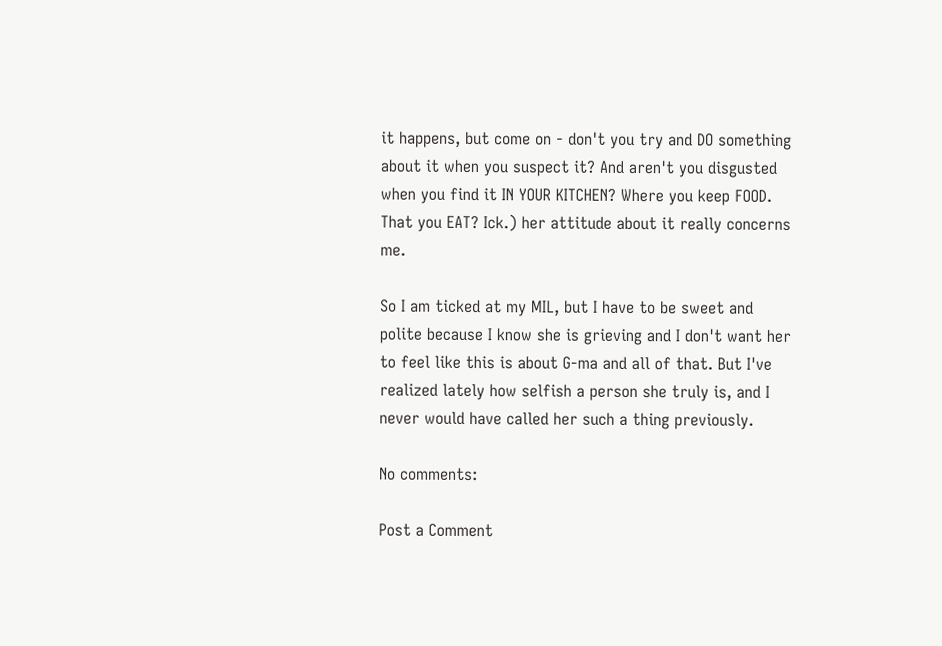it happens, but come on - don't you try and DO something about it when you suspect it? And aren't you disgusted when you find it IN YOUR KITCHEN? Where you keep FOOD. That you EAT? Ick.) her attitude about it really concerns me.

So I am ticked at my MIL, but I have to be sweet and polite because I know she is grieving and I don't want her to feel like this is about G-ma and all of that. But I've realized lately how selfish a person she truly is, and I never would have called her such a thing previously.

No comments:

Post a Comment